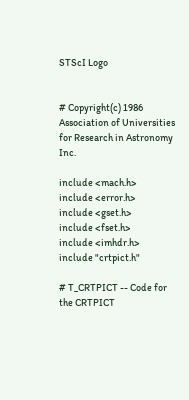STScI Logo


# Copyright(c) 1986 Association of Universities for Research in Astronomy Inc.

include <mach.h>
include <error.h>
include <gset.h>
include <fset.h>
include <imhdr.h>
include "crtpict.h"

# T_CRTPICT -- Code for the CRTPICT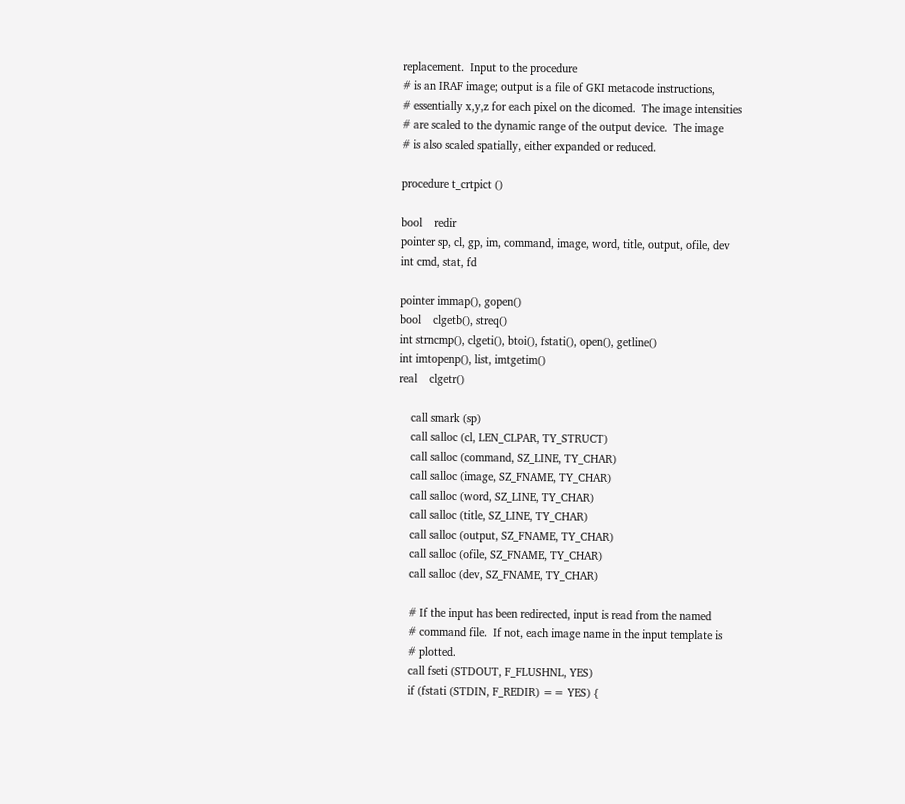replacement.  Input to the procedure
# is an IRAF image; output is a file of GKI metacode instructions,
# essentially x,y,z for each pixel on the dicomed.  The image intensities
# are scaled to the dynamic range of the output device.  The image
# is also scaled spatially, either expanded or reduced.

procedure t_crtpict ()

bool    redir
pointer sp, cl, gp, im, command, image, word, title, output, ofile, dev
int cmd, stat, fd

pointer immap(), gopen()
bool    clgetb(), streq()
int strncmp(), clgeti(), btoi(), fstati(), open(), getline()
int imtopenp(), list, imtgetim()
real    clgetr()

    call smark (sp)
    call salloc (cl, LEN_CLPAR, TY_STRUCT)
    call salloc (command, SZ_LINE, TY_CHAR)
    call salloc (image, SZ_FNAME, TY_CHAR)
    call salloc (word, SZ_LINE, TY_CHAR)
    call salloc (title, SZ_LINE, TY_CHAR)
    call salloc (output, SZ_FNAME, TY_CHAR)
    call salloc (ofile, SZ_FNAME, TY_CHAR)
    call salloc (dev, SZ_FNAME, TY_CHAR)

    # If the input has been redirected, input is read from the named
    # command file.  If not, each image name in the input template is
    # plotted.
    call fseti (STDOUT, F_FLUSHNL, YES)
    if (fstati (STDIN, F_REDIR) == YES) {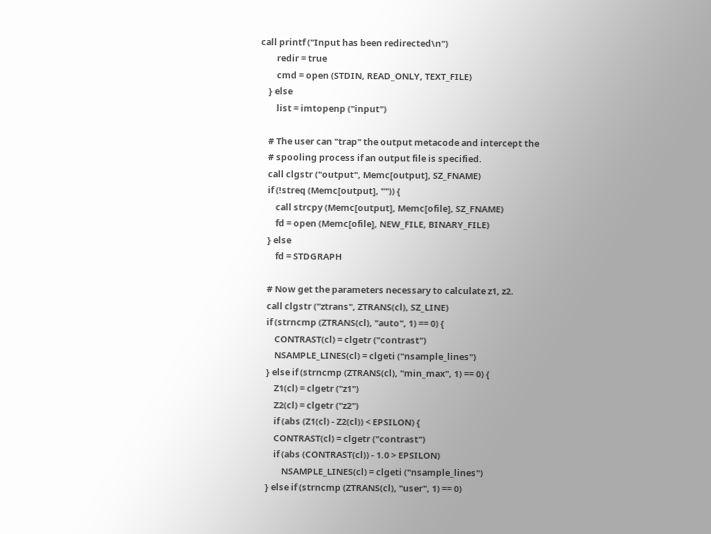call printf ("Input has been redirected\n")
        redir = true
        cmd = open (STDIN, READ_ONLY, TEXT_FILE)
    } else
        list = imtopenp ("input")

    # The user can "trap" the output metacode and intercept the
    # spooling process if an output file is specified.
    call clgstr ("output", Memc[output], SZ_FNAME)
    if (!streq (Memc[output], "")) {
        call strcpy (Memc[output], Memc[ofile], SZ_FNAME)
        fd = open (Memc[ofile], NEW_FILE, BINARY_FILE)
    } else
        fd = STDGRAPH

    # Now get the parameters necessary to calculate z1, z2.
    call clgstr ("ztrans", ZTRANS(cl), SZ_LINE)
    if (strncmp (ZTRANS(cl), "auto", 1) == 0) {
        CONTRAST(cl) = clgetr ("contrast")
        NSAMPLE_LINES(cl) = clgeti ("nsample_lines")
    } else if (strncmp (ZTRANS(cl), "min_max", 1) == 0) {
        Z1(cl) = clgetr ("z1")
        Z2(cl) = clgetr ("z2")
        if (abs (Z1(cl) - Z2(cl)) < EPSILON) {
        CONTRAST(cl) = clgetr ("contrast")
        if (abs (CONTRAST(cl)) - 1.0 > EPSILON)
            NSAMPLE_LINES(cl) = clgeti ("nsample_lines")
    } else if (strncmp (ZTRANS(cl), "user", 1) == 0)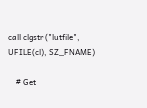call clgstr ("lutfile", UFILE(cl), SZ_FNAME)

    # Get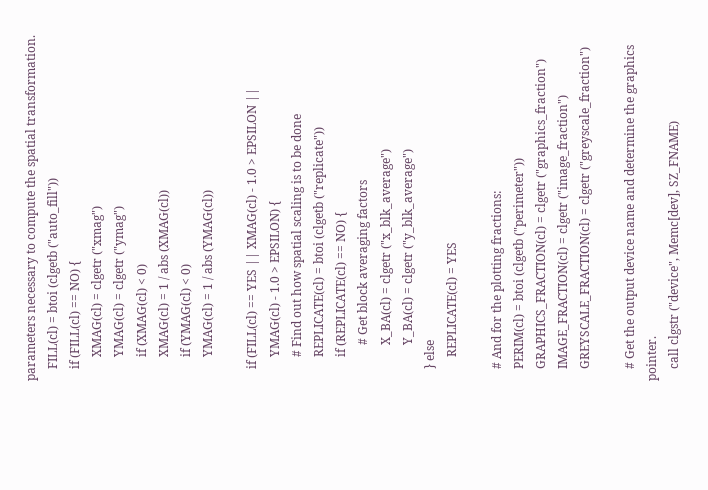parameters necessary to compute the spatial transformation.
    FILL(cl) = btoi (clgetb ("auto_fill"))
    if (FILL(cl) == NO) {
        XMAG(cl) = clgetr ("xmag")
        YMAG(cl) = clgetr ("ymag")
        if (XMAG(cl) < 0)
        XMAG(cl) = 1 / abs (XMAG(cl))
        if (YMAG(cl) < 0)
        YMAG(cl) = 1 / abs (YMAG(cl))

    if (FILL(cl) == YES || XMAG(cl) - 1.0 > EPSILON ||
        YMAG(cl) - 1.0 > EPSILON) {
        # Find out how spatial scaling is to be done
        REPLICATE(cl) = btoi (clgetb ("replicate"))
        if (REPLICATE(cl) == NO) {
            # Get block averaging factors
            X_BA(cl) = clgetr ("x_blk_average")
            Y_BA(cl) = clgetr ("y_blk_average")
    } else
        REPLICATE(cl) = YES

    # And for the plotting fractions:
    PERIM(cl) = btoi (clgetb ("perimeter"))
    GRAPHICS_FRACTION(cl) = clgetr ("graphics_fraction")
    IMAGE_FRACTION(cl) = clgetr ("image_fraction")
    GREYSCALE_FRACTION(cl) = clgetr ("greyscale_fraction")

    # Get the output device name and determine the graphics pointer.
    call clgstr ("device", Memc[dev], SZ_FNAME)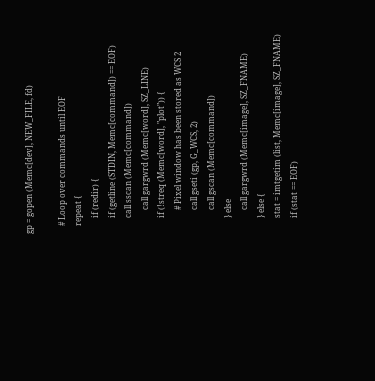gp = gopen (Memc[dev], NEW_FILE, fd)

    # Loop over commands until EOF
    repeat {
        if (redir) {
        if (getline (STDIN, Memc[command]) == EOF)
        call sscan (Memc[command])
            call gargwrd (Memc[word], SZ_LINE)
        if (!streq (Memc[word], "plot")) {
            # Pixel window has been stored as WCS 2
            call gseti (gp, G_WCS, 2)
            call gscan (Memc[command])
        } else
            call gargwrd (Memc[image], SZ_FNAME)
        } else {
        stat = imtgetim (list, Memc[image], SZ_FNAME)
        if (stat == EOF)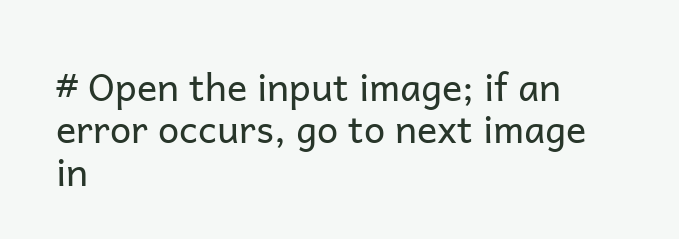# Open the input image; if an error occurs, go to next image in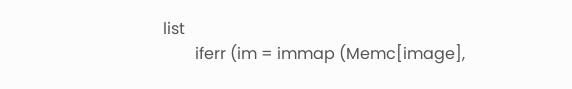list
        iferr (im = immap (Memc[image],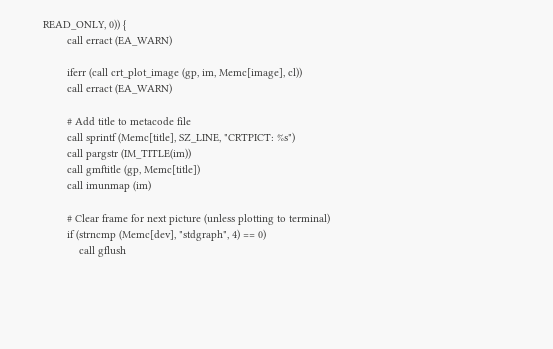READ_ONLY, 0)) {
        call erract (EA_WARN)

        iferr (call crt_plot_image (gp, im, Memc[image], cl))
        call erract (EA_WARN)

        # Add title to metacode file
        call sprintf (Memc[title], SZ_LINE, "CRTPICT: %s")
        call pargstr (IM_TITLE(im))
        call gmftitle (gp, Memc[title])
        call imunmap (im)

        # Clear frame for next picture (unless plotting to terminal)
        if (strncmp (Memc[dev], "stdgraph", 4) == 0)
            call gflush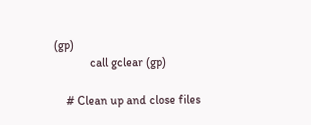(gp)
            call gclear (gp)

    # Clean up and close files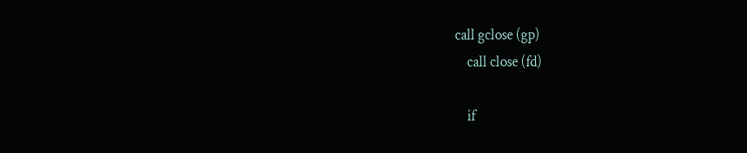call gclose (gp)
    call close (fd)

    if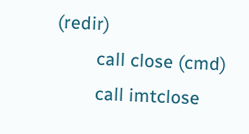(redir)
        call close (cmd)
        call imtclose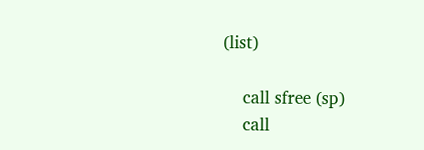(list)

    call sfree (sp)
    call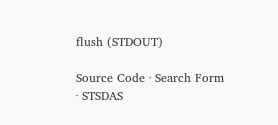flush (STDOUT)

Source Code · Search Form · STSDAS